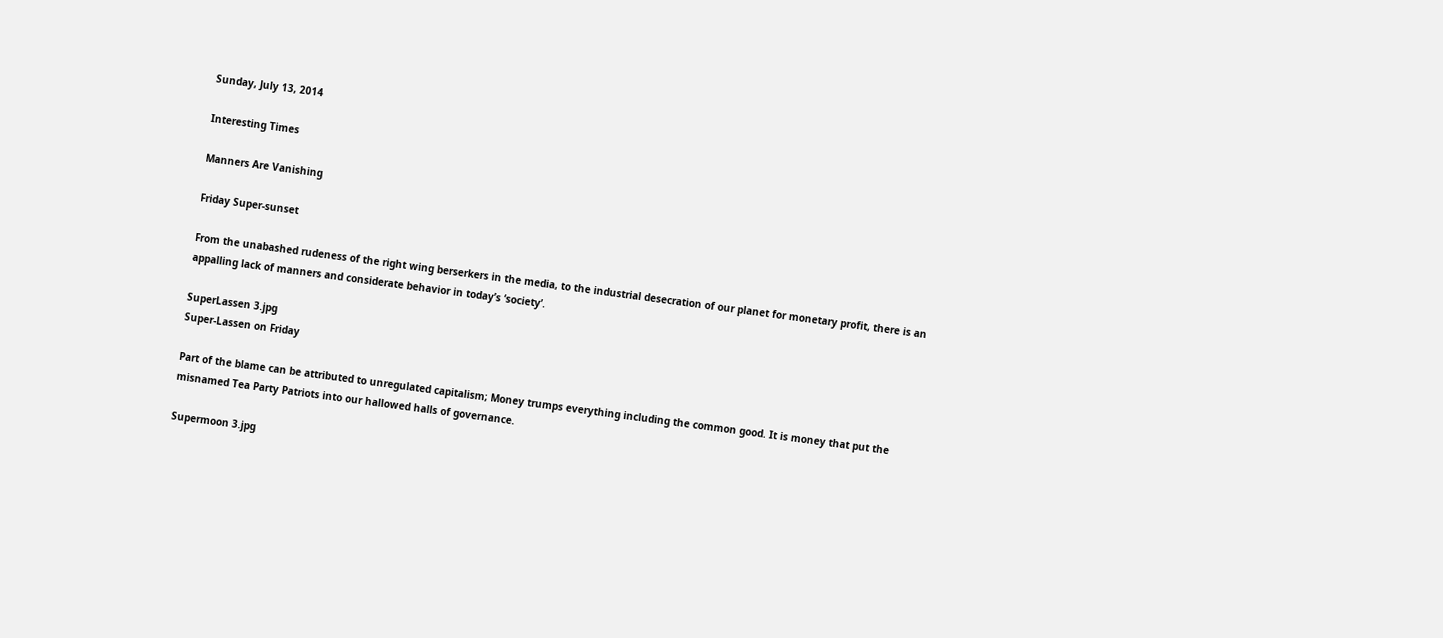Sunday, July 13, 2014

Interesting Times

Manners Are Vanishing

Friday Super-sunset

From the unabashed rudeness of the right wing berserkers in the media, to the industrial desecration of our planet for monetary profit, there is an appalling lack of manners and considerate behavior in today’s ‘society’.

SuperLassen 3.jpg
Super-Lassen on Friday

Part of the blame can be attributed to unregulated capitalism; Money trumps everything including the common good. It is money that put the misnamed Tea Party Patriots into our hallowed halls of governance.

Supermoon 3.jpg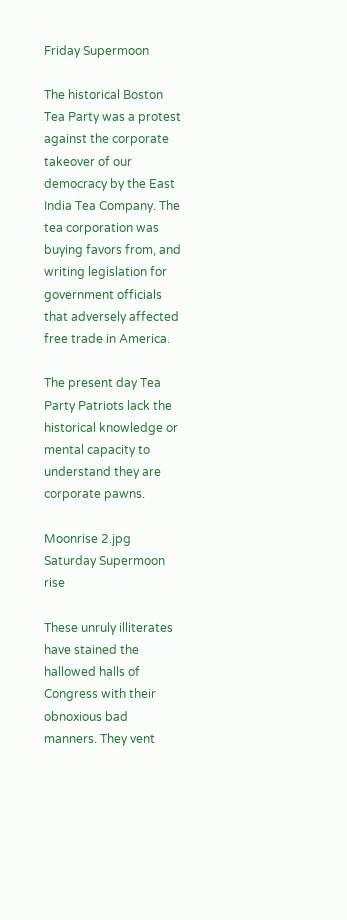Friday Supermoon

The historical Boston Tea Party was a protest against the corporate takeover of our  democracy by the East India Tea Company. The tea corporation was buying favors from, and writing legislation for government officials that adversely affected free trade in America.

The present day Tea Party Patriots lack the historical knowledge or mental capacity to understand they are corporate pawns.

Moonrise 2.jpg
Saturday Supermoon rise

These unruly illiterates have stained the hallowed halls of Congress with their obnoxious bad manners. They vent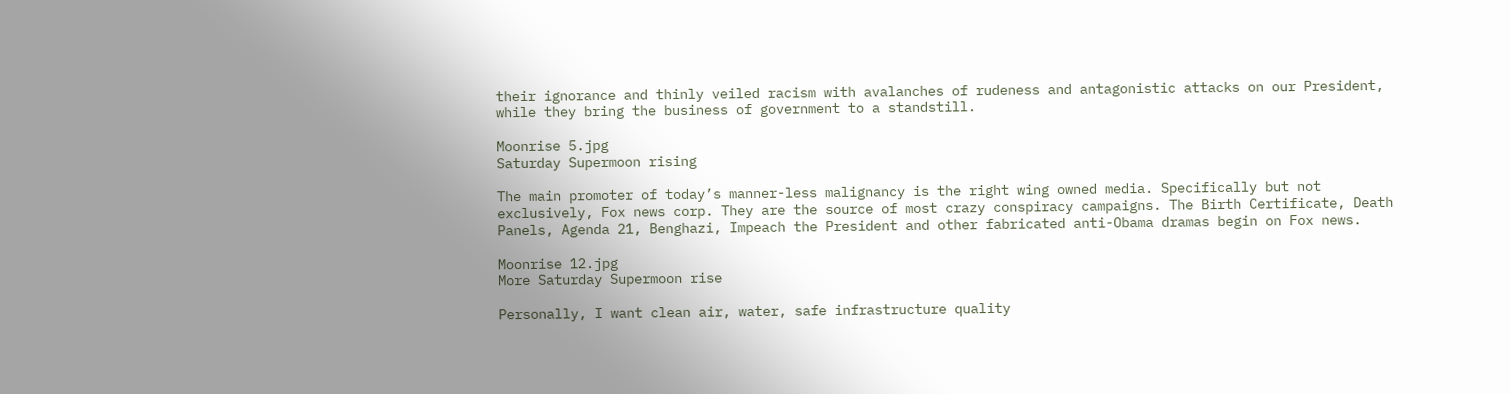their ignorance and thinly veiled racism with avalanches of rudeness and antagonistic attacks on our President, while they bring the business of government to a standstill.

Moonrise 5.jpg
Saturday Supermoon rising

The main promoter of today’s manner-less malignancy is the right wing owned media. Specifically but not exclusively, Fox news corp. They are the source of most crazy conspiracy campaigns. The Birth Certificate, Death Panels, Agenda 21, Benghazi, Impeach the President and other fabricated anti-Obama dramas begin on Fox news.

Moonrise 12.jpg
More Saturday Supermoon rise

Personally, I want clean air, water, safe infrastructure quality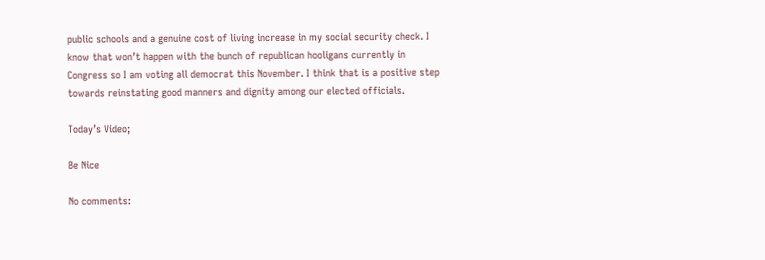public schools and a genuine cost of living increase in my social security check. I know that won’t happen with the bunch of republican hooligans currently in Congress so I am voting all democrat this November. I think that is a positive step towards reinstating good manners and dignity among our elected officials.

Today’s Video;

Be Nice

No comments: